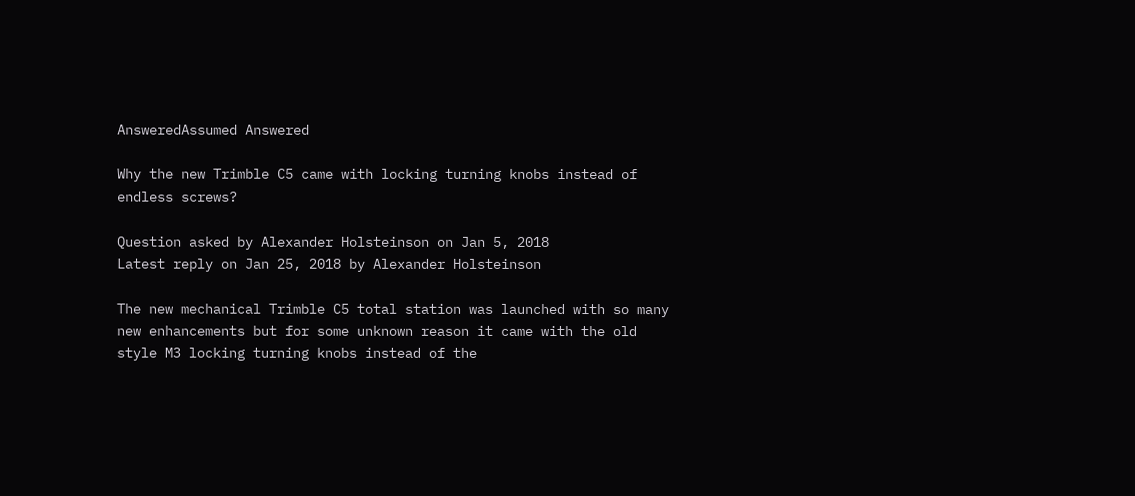AnsweredAssumed Answered

Why the new Trimble C5 came with locking turning knobs instead of endless screws?

Question asked by Alexander Holsteinson on Jan 5, 2018
Latest reply on Jan 25, 2018 by Alexander Holsteinson

The new mechanical Trimble C5 total station was launched with so many new enhancements but for some unknown reason it came with the old style M3 locking turning knobs instead of the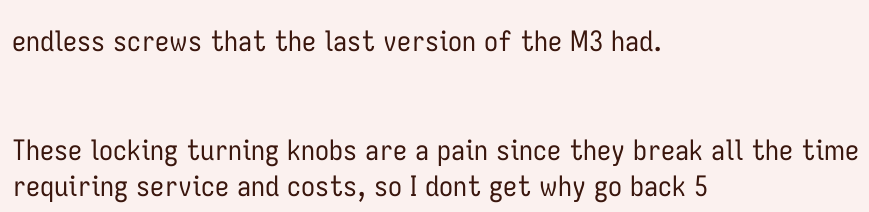endless screws that the last version of the M3 had.


These locking turning knobs are a pain since they break all the time requiring service and costs, so I dont get why go back 5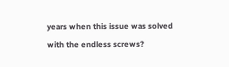years when this issue was solved with the endless screws?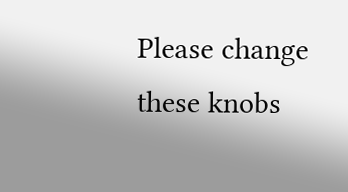Please change these knobs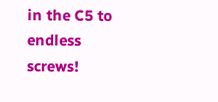in the C5 to endless screws!